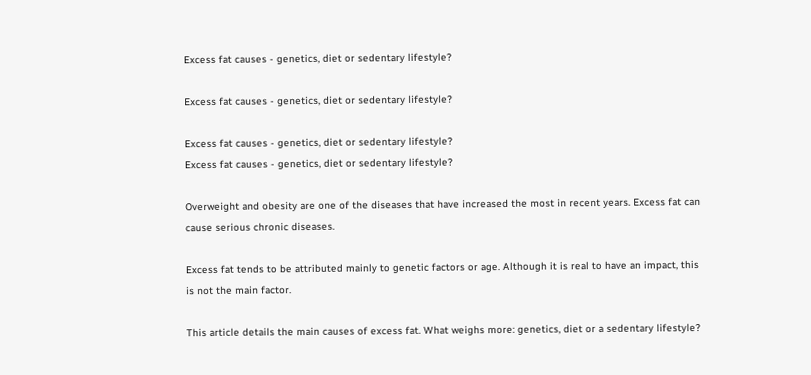Excess fat causes - genetics, diet or sedentary lifestyle?

Excess fat causes - genetics, diet or sedentary lifestyle?

Excess fat causes - genetics, diet or sedentary lifestyle?
Excess fat causes - genetics, diet or sedentary lifestyle?

Overweight and obesity are one of the diseases that have increased the most in recent years. Excess fat can cause serious chronic diseases.

Excess fat tends to be attributed mainly to genetic factors or age. Although it is real to have an impact, this is not the main factor.

This article details the main causes of excess fat. What weighs more: genetics, diet or a sedentary lifestyle?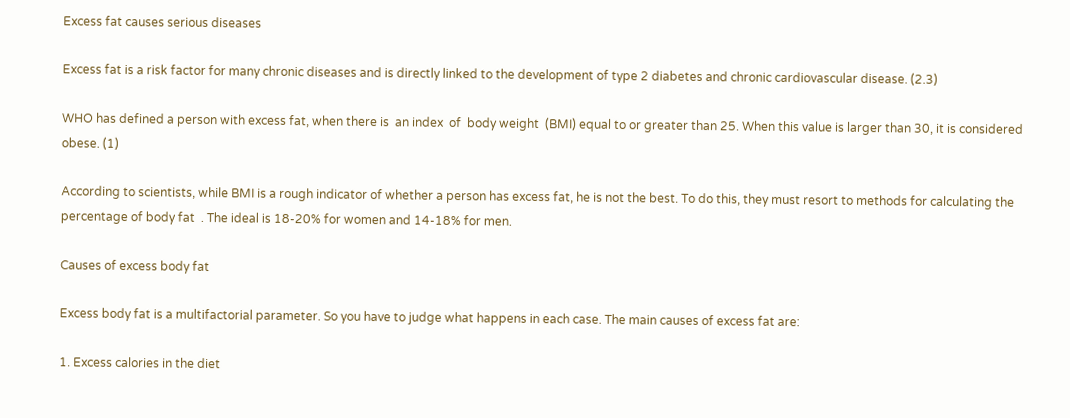Excess fat causes serious diseases

Excess fat is a risk factor for many chronic diseases and is directly linked to the development of type 2 diabetes and chronic cardiovascular disease. (2.3)

WHO has defined a person with excess fat, when there is  an index  of  body weight  (BMI) equal to or greater than 25. When this value is larger than 30, it is considered obese. (1)

According to scientists, while BMI is a rough indicator of whether a person has excess fat, he is not the best. To do this, they must resort to methods for calculating the  percentage of body fat  . The ideal is 18-20% for women and 14-18% for men.

Causes of excess body fat

Excess body fat is a multifactorial parameter. So you have to judge what happens in each case. The main causes of excess fat are:

1. Excess calories in the diet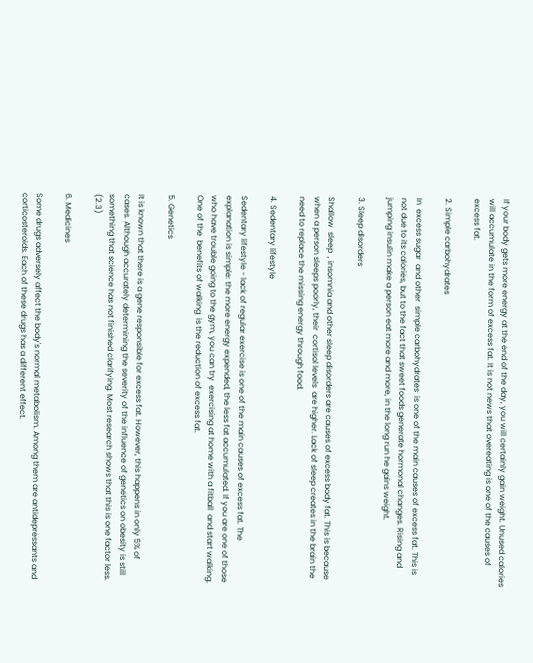If your body gets more energy at the end of the day, you will certainly gain weight. Unused calories will accumulate in the form of excess fat. It is not news that overeating is one of the causes of excess fat.

2. Simple carbohydrates

In  excess sugar  and other  simple carbohydrates  is one of the main causes of excess fat. This is not due to its calories, but to the fact that sweet foods generate hormonal changes. Rising and jumping insulin make a person eat more and more, in the long run he gains weight.

3. Sleep disorders

Shallow  sleep  , insomnia and other sleep disorders are causes of excess body fat. This is because when a person sleeps poorly, their  cortisol levels  are higher. Lack of sleep creates in the brain the need to replace the missing energy through food.

4. Sedentary lifestyle

Sedentary lifestyle - lack of regular exercise is one of the main causes of excess fat. The explanation is simple: the more energy expended, the less fat accumulated. If you are one of those who have trouble going to the gym, you can try  exercising at home with a fitball  and start walking. One of the  benefits of walking  is the reduction of excess fat.

5. Genetics

It is known that there is a gene responsible for excess fat. However, this happens in only 5% of cases. Although accurately determining the severity of the influence of genetics on obesity is still something that science has not finished clarifying. Most research shows that this is one factor less. (2.3)

6. Medicines

Some drugs adversely affect the body's normal metabolism. Among them are antidepressants and corticosteroids. Each of these drugs has a different effect.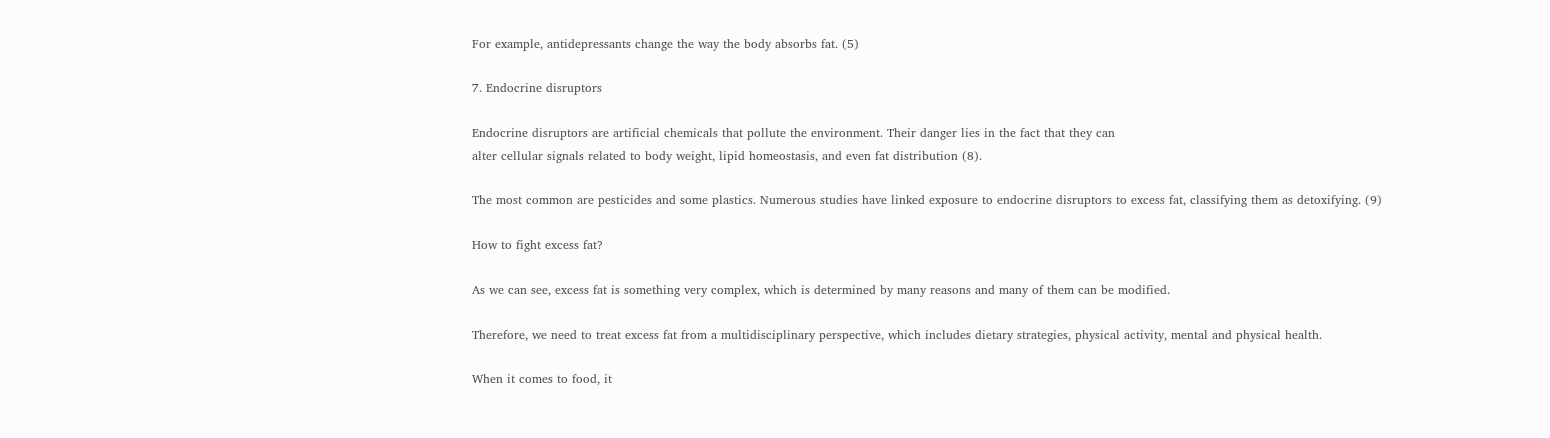For example, antidepressants change the way the body absorbs fat. (5)

7. Endocrine disruptors

Endocrine disruptors are artificial chemicals that pollute the environment. Their danger lies in the fact that they can
alter cellular signals related to body weight, lipid homeostasis, and even fat distribution (8).

The most common are pesticides and some plastics. Numerous studies have linked exposure to endocrine disruptors to excess fat, classifying them as detoxifying. (9)

How to fight excess fat?

As we can see, excess fat is something very complex, which is determined by many reasons and many of them can be modified.

Therefore, we need to treat excess fat from a multidisciplinary perspective, which includes dietary strategies, physical activity, mental and physical health.

When it comes to food, it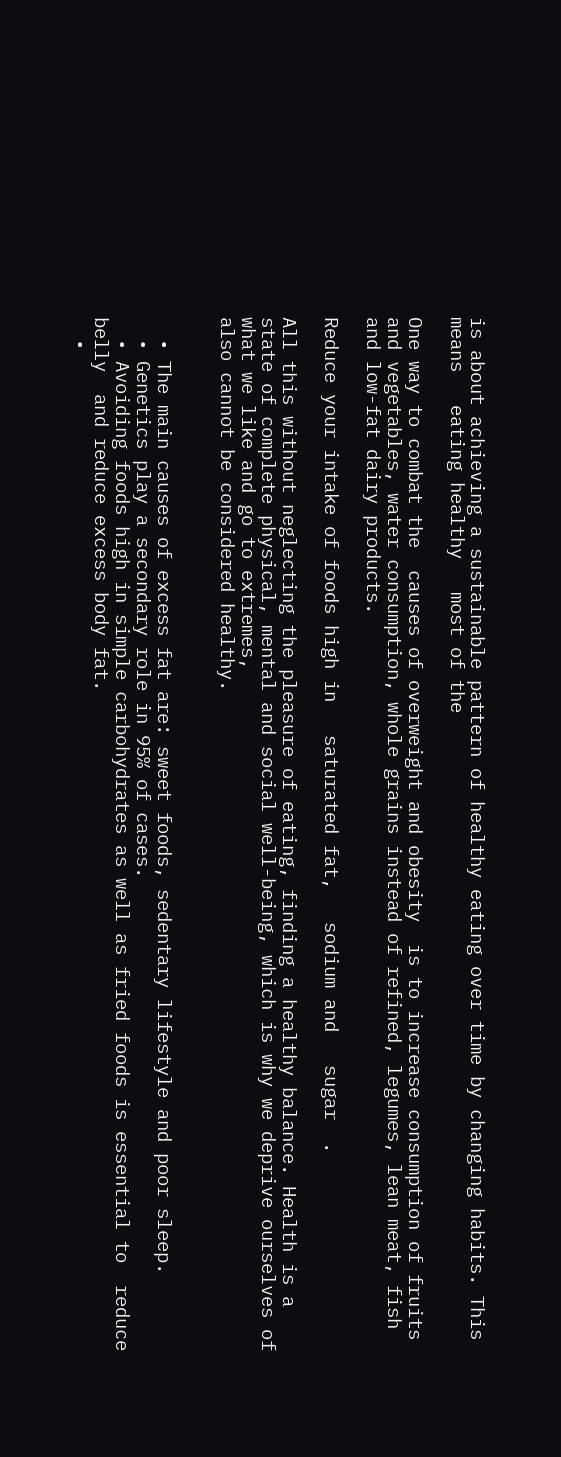is about achieving a sustainable pattern of healthy eating over time by changing habits. This means   eating healthy   most of the

One way to combat the  causes of overweight and obesity  is to increase consumption of fruits and vegetables, water consumption, whole grains instead of refined, legumes, lean meat, fish and low-fat dairy products.

Reduce your intake of foods high in   saturated fat,   sodium and   sugar  .

All this without neglecting the pleasure of eating, finding a healthy balance. Health is a state of complete physical, mental and social well-being, which is why we deprive ourselves of what we like and go to extremes,
also cannot be considered healthy.


  • The main causes of excess fat are: sweet foods, sedentary lifestyle and poor sleep.
  • Genetics play a secondary role in 95% of cases.
  • Avoiding foods high in simple carbohydrates as well as fried foods is essential to  reduce belly  and reduce excess body fat.
  •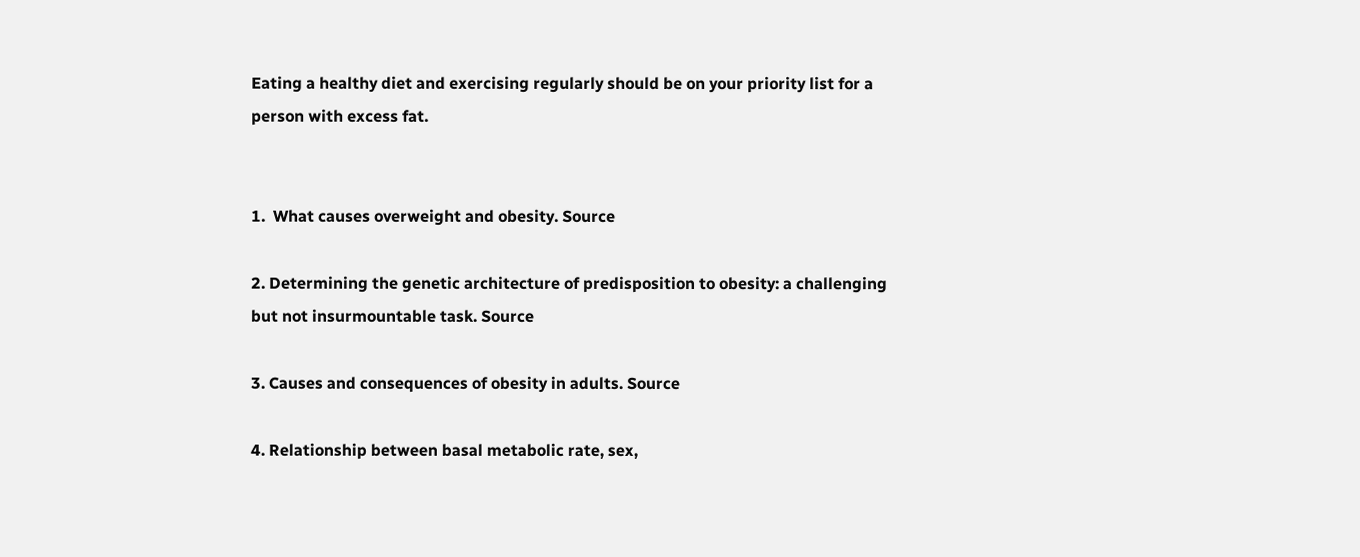Eating a healthy diet and exercising regularly should be on your priority list for a person with excess fat.


1.  What causes overweight and obesity. Source

2. Determining the genetic architecture of predisposition to obesity: a challenging but not insurmountable task. Source

3. Causes and consequences of obesity in adults. Source

4. Relationship between basal metabolic rate, sex,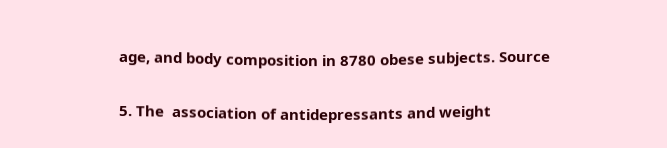age, and body composition in 8780 obese subjects. Source

5. The  association of antidepressants and weight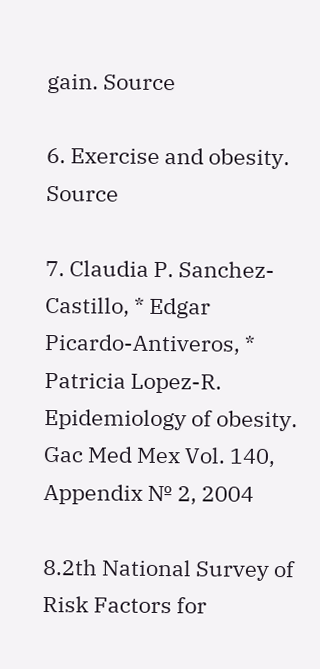gain. Source

6. Exercise and obesity. Source

7. Claudia P. Sanchez-Castillo, * Edgar Picardo-Antiveros, * Patricia Lopez-R. Epidemiology of obesity. Gac Med Mex Vol. 140, Appendix № 2, 2004

8.2th National Survey of Risk Factors for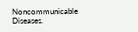Noncommunicable Diseases.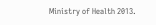Ministry of Health 2013.